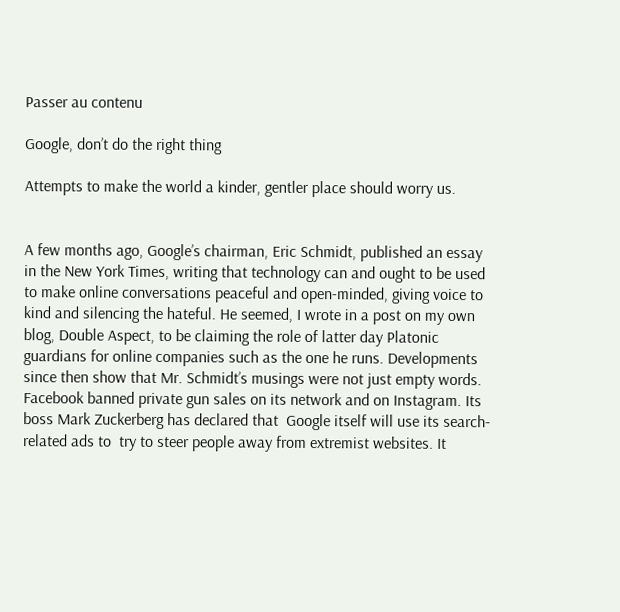Passer au contenu

Google, don’t do the right thing

Attempts to make the world a kinder, gentler place should worry us.


A few months ago, Google’s chairman, Eric Schmidt, published an essay in the New York Times, writing that technology can and ought to be used to make online conversations peaceful and open-minded, giving voice to kind and silencing the hateful. He seemed, I wrote in a post on my own blog, Double Aspect, to be claiming the role of latter day Platonic guardians for online companies such as the one he runs. Developments since then show that Mr. Schmidt’s musings were not just empty words. Facebook banned private gun sales on its network and on Instagram. Its boss Mark Zuckerberg has declared that  Google itself will use its search-related ads to  try to steer people away from extremist websites. It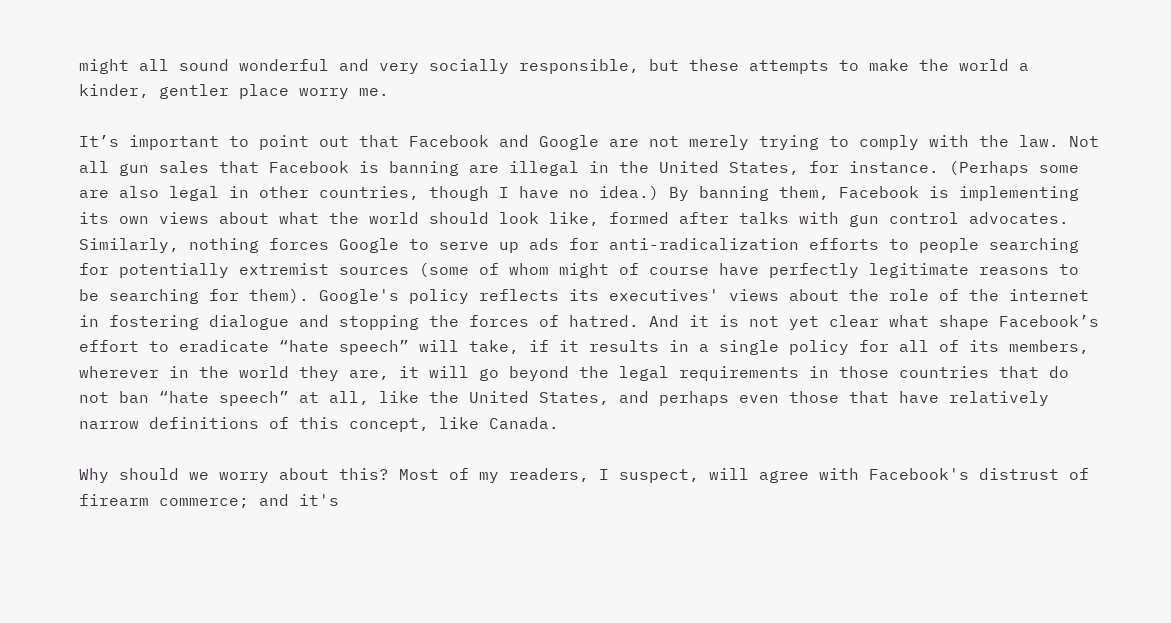might all sound wonderful and very socially responsible, but these attempts to make the world a kinder, gentler place worry me.

It’s important to point out that Facebook and Google are not merely trying to comply with the law. Not all gun sales that Facebook is banning are illegal in the United States, for instance. (Perhaps some are also legal in other countries, though I have no idea.) By banning them, Facebook is implementing its own views about what the world should look like, formed after talks with gun control advocates. Similarly, nothing forces Google to serve up ads for anti-radicalization efforts to people searching for potentially extremist sources (some of whom might of course have perfectly legitimate reasons to be searching for them). Google's policy reflects its executives' views about the role of the internet in fostering dialogue and stopping the forces of hatred. And it is not yet clear what shape Facebook’s effort to eradicate “hate speech” will take, if it results in a single policy for all of its members, wherever in the world they are, it will go beyond the legal requirements in those countries that do not ban “hate speech” at all, like the United States, and perhaps even those that have relatively narrow definitions of this concept, like Canada.

Why should we worry about this? Most of my readers, I suspect, will agree with Facebook's distrust of firearm commerce; and it's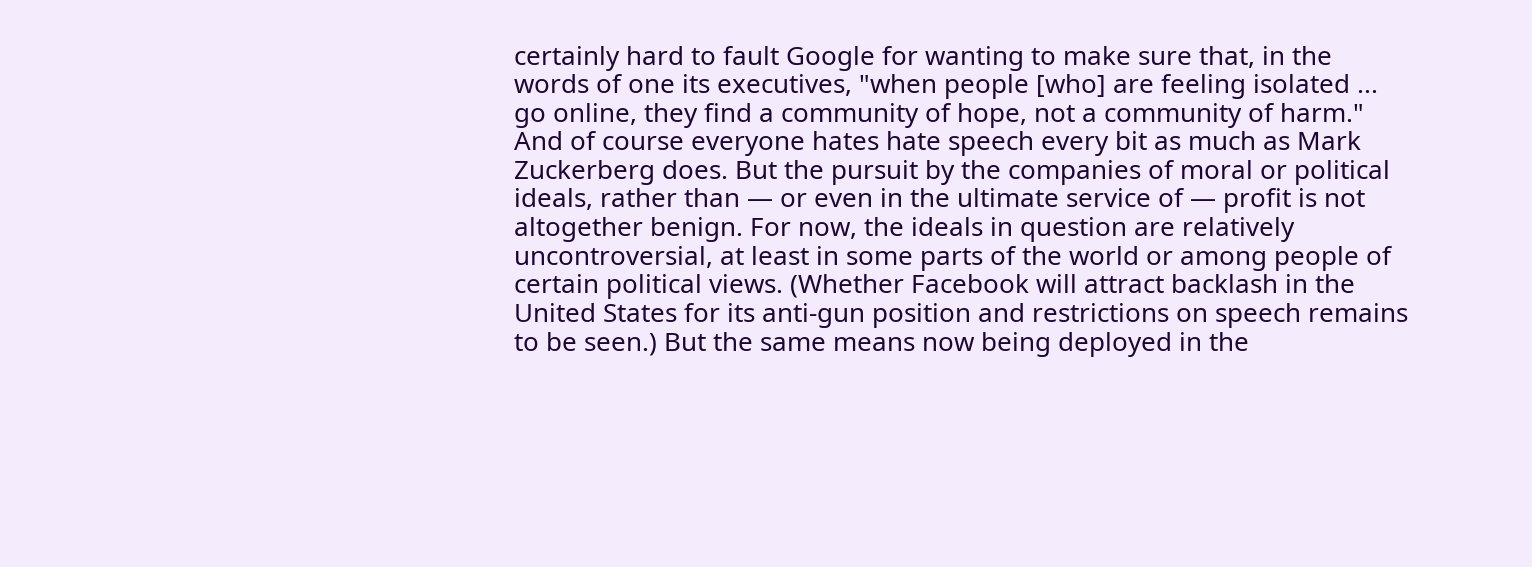certainly hard to fault Google for wanting to make sure that, in the words of one its executives, "when people [who] are feeling isolated ... go online, they find a community of hope, not a community of harm." And of course everyone hates hate speech every bit as much as Mark Zuckerberg does. But the pursuit by the companies of moral or political ideals, rather than ― or even in the ultimate service of ― profit is not altogether benign. For now, the ideals in question are relatively uncontroversial, at least in some parts of the world or among people of certain political views. (Whether Facebook will attract backlash in the United States for its anti-gun position and restrictions on speech remains to be seen.) But the same means now being deployed in the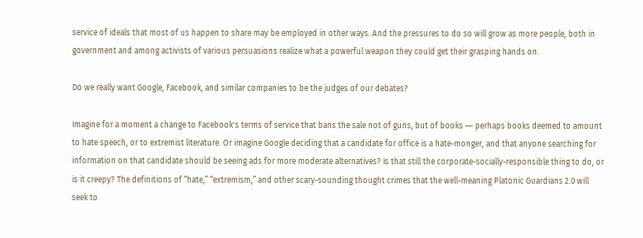service of ideals that most of us happen to share may be employed in other ways. And the pressures to do so will grow as more people, both in government and among activists of various persuasions realize what a powerful weapon they could get their grasping hands on.

Do we really want Google, Facebook, and similar companies to be the judges of our debates?

Imagine for a moment a change to Facebook's terms of service that bans the sale not of guns, but of books ― perhaps books deemed to amount to hate speech, or to extremist literature. Or imagine Google deciding that a candidate for office is a hate-monger, and that anyone searching for information on that candidate should be seeing ads for more moderate alternatives? Is that still the corporate-socially-responsible thing to do, or is it creepy? The definitions of “hate,” “extremism,” and other scary-sounding thought crimes that the well-meaning Platonic Guardians 2.0 will seek to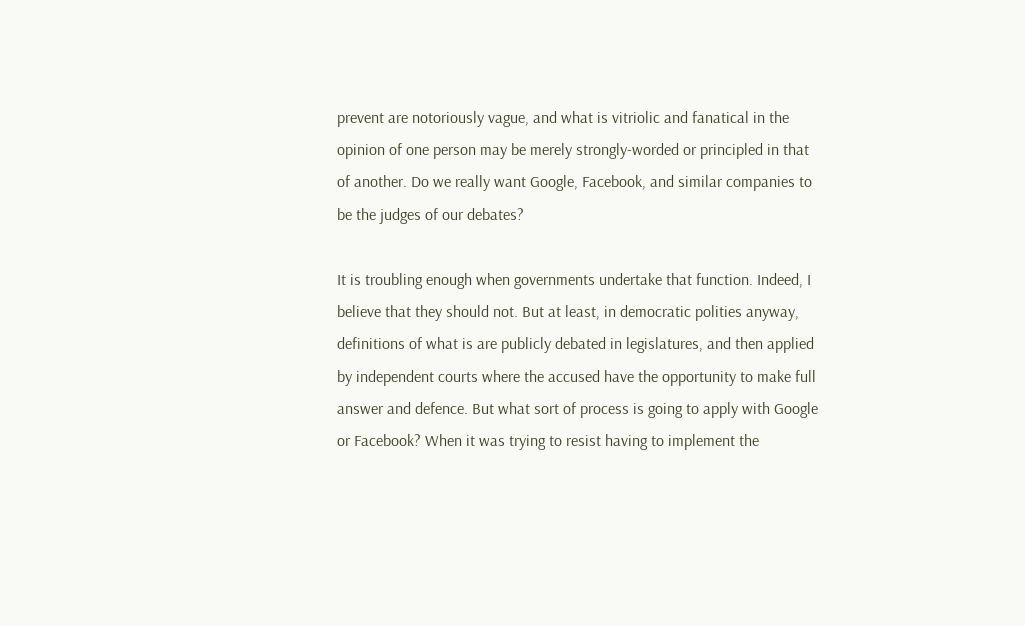prevent are notoriously vague, and what is vitriolic and fanatical in the opinion of one person may be merely strongly-worded or principled in that of another. Do we really want Google, Facebook, and similar companies to be the judges of our debates?

It is troubling enough when governments undertake that function. Indeed, I believe that they should not. But at least, in democratic polities anyway, definitions of what is are publicly debated in legislatures, and then applied by independent courts where the accused have the opportunity to make full answer and defence. But what sort of process is going to apply with Google or Facebook? When it was trying to resist having to implement the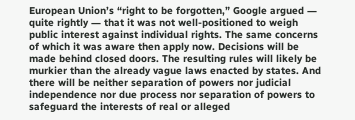European Union’s “right to be forgotten,” Google argued ― quite rightly ― that it was not well-positioned to weigh public interest against individual rights. The same concerns of which it was aware then apply now. Decisions will be made behind closed doors. The resulting rules will likely be murkier than the already vague laws enacted by states. And there will be neither separation of powers nor judicial independence nor due process nor separation of powers to safeguard the interests of real or alleged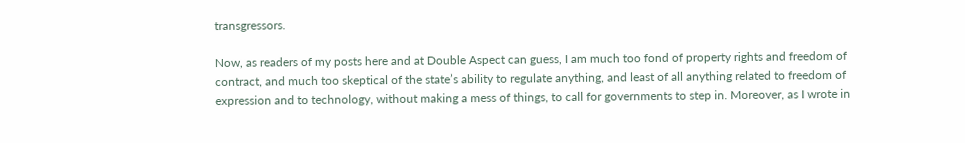transgressors.

Now, as readers of my posts here and at Double Aspect can guess, I am much too fond of property rights and freedom of contract, and much too skeptical of the state’s ability to regulate anything, and least of all anything related to freedom of expression and to technology, without making a mess of things, to call for governments to step in. Moreover, as I wrote in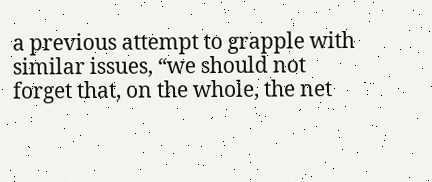a previous attempt to grapple with similar issues, “we should not forget that, on the whole, the net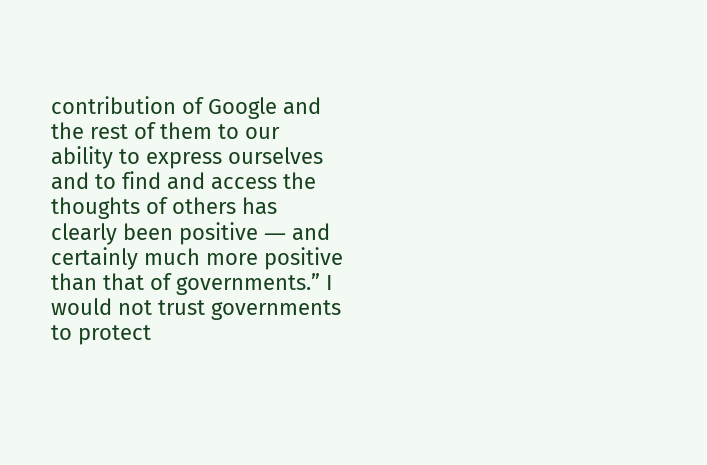contribution of Google and the rest of them to our ability to express ourselves and to find and access the thoughts of others has clearly been positive ― and certainly much more positive than that of governments.” I would not trust governments to protect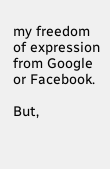my freedom of expression from Google or Facebook.

But,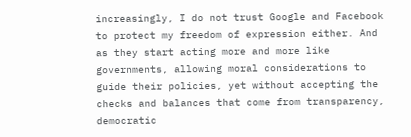increasingly, I do not trust Google and Facebook to protect my freedom of expression either. And as they start acting more and more like governments, allowing moral considerations to guide their policies, yet without accepting the checks and balances that come from transparency, democratic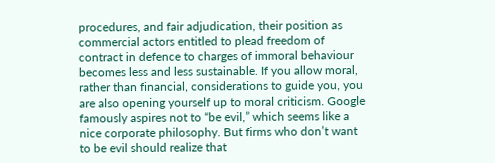procedures, and fair adjudication, their position as commercial actors entitled to plead freedom of contract in defence to charges of immoral behaviour becomes less and less sustainable. If you allow moral, rather than financial, considerations to guide you, you are also opening yourself up to moral criticism. Google famously aspires not to “be evil,” which seems like a nice corporate philosophy. But firms who don’t want to be evil should realize that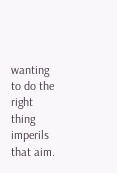wanting to do the right thing imperils that aim.